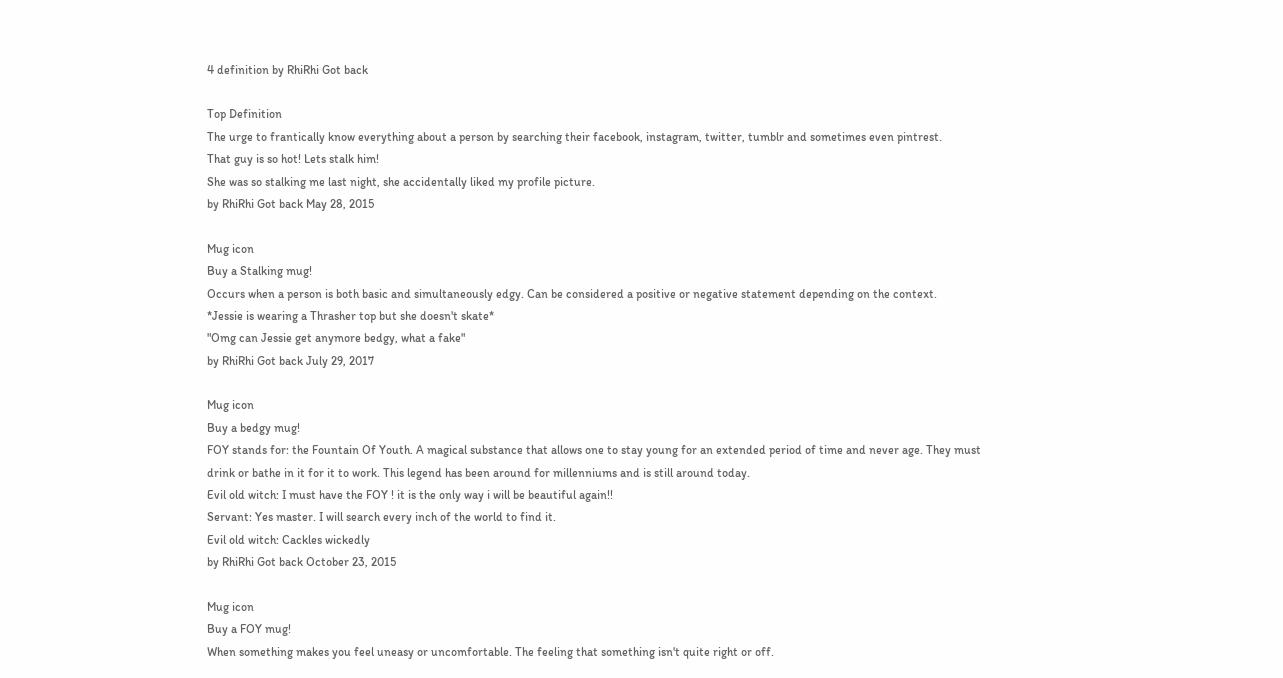4 definition by RhiRhi Got back

Top Definition
The urge to frantically know everything about a person by searching their facebook, instagram, twitter, tumblr and sometimes even pintrest.
That guy is so hot! Lets stalk him!
She was so stalking me last night, she accidentally liked my profile picture.
by RhiRhi Got back May 28, 2015

Mug icon
Buy a Stalking mug!
Occurs when a person is both basic and simultaneously edgy. Can be considered a positive or negative statement depending on the context.
*Jessie is wearing a Thrasher top but she doesn't skate*
"Omg can Jessie get anymore bedgy, what a fake"
by RhiRhi Got back July 29, 2017

Mug icon
Buy a bedgy mug!
FOY stands for: the Fountain Of Youth. A magical substance that allows one to stay young for an extended period of time and never age. They must drink or bathe in it for it to work. This legend has been around for millenniums and is still around today.
Evil old witch: I must have the FOY ! it is the only way i will be beautiful again!!
Servant: Yes master. I will search every inch of the world to find it.
Evil old witch: Cackles wickedly
by RhiRhi Got back October 23, 2015

Mug icon
Buy a FOY mug!
When something makes you feel uneasy or uncomfortable. The feeling that something isn't quite right or off.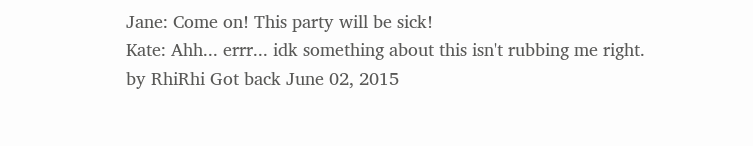Jane: Come on! This party will be sick!
Kate: Ahh... errr... idk something about this isn't rubbing me right.
by RhiRhi Got back June 02, 2015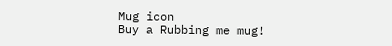Mug icon
Buy a Rubbing me mug!